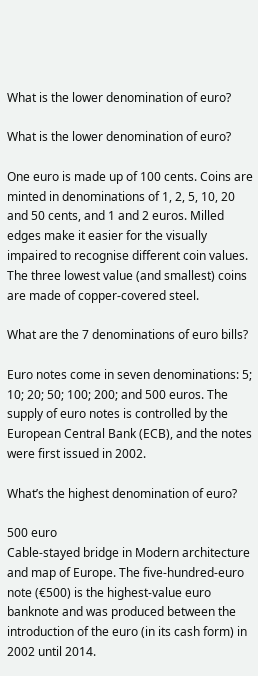What is the lower denomination of euro?

What is the lower denomination of euro?

One euro is made up of 100 cents. Coins are minted in denominations of 1, 2, 5, 10, 20 and 50 cents, and 1 and 2 euros. Milled edges make it easier for the visually impaired to recognise different coin values. The three lowest value (and smallest) coins are made of copper-covered steel.

What are the 7 denominations of euro bills?

Euro notes come in seven denominations: 5; 10; 20; 50; 100; 200; and 500 euros. The supply of euro notes is controlled by the European Central Bank (ECB), and the notes were first issued in 2002.

What’s the highest denomination of euro?

500 euro
Cable-stayed bridge in Modern architecture and map of Europe. The five-hundred-euro note (€500) is the highest-value euro banknote and was produced between the introduction of the euro (in its cash form) in 2002 until 2014.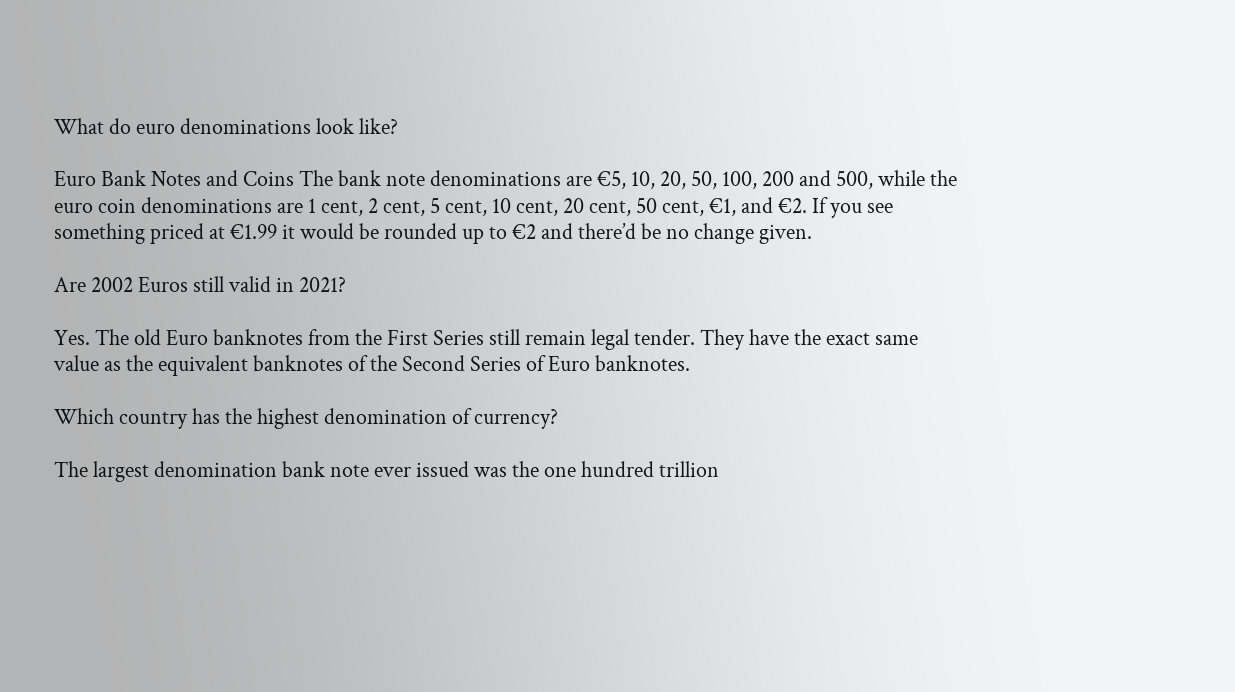What do euro denominations look like?

Euro Bank Notes and Coins The bank note denominations are €5, 10, 20, 50, 100, 200 and 500, while the euro coin denominations are 1 cent, 2 cent, 5 cent, 10 cent, 20 cent, 50 cent, €1, and €2. If you see something priced at €1.99 it would be rounded up to €2 and there’d be no change given.

Are 2002 Euros still valid in 2021?

Yes. The old Euro banknotes from the First Series still remain legal tender. They have the exact same value as the equivalent banknotes of the Second Series of Euro banknotes.

Which country has the highest denomination of currency?

The largest denomination bank note ever issued was the one hundred trillion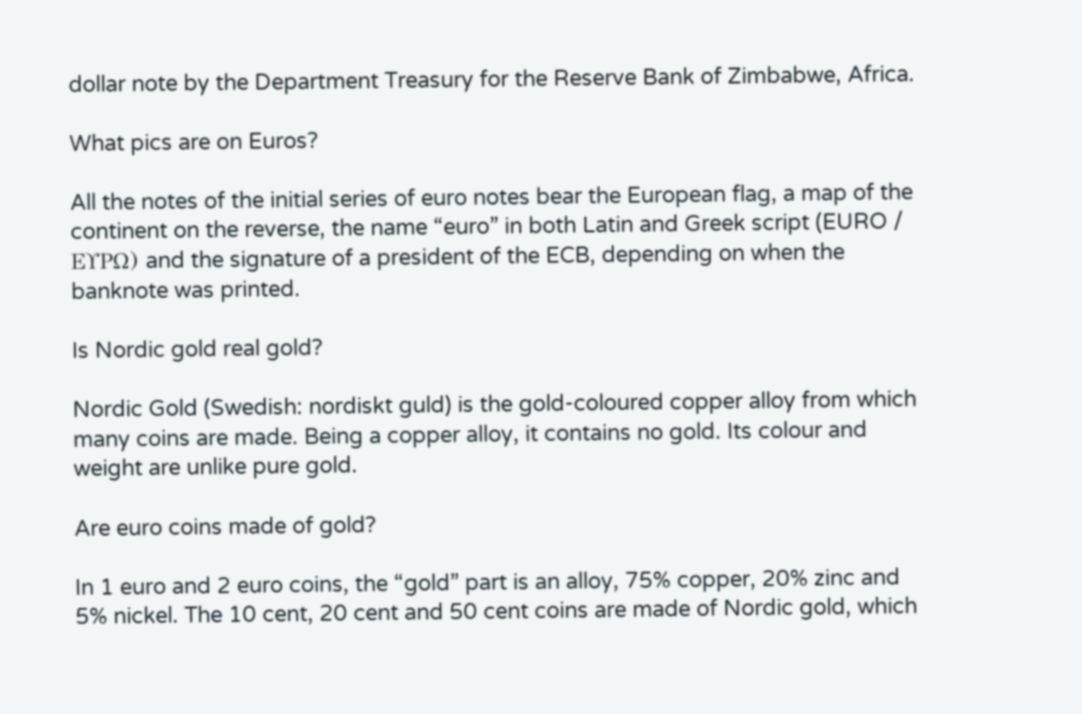dollar note by the Department Treasury for the Reserve Bank of Zimbabwe, Africa.

What pics are on Euros?

All the notes of the initial series of euro notes bear the European flag, a map of the continent on the reverse, the name “euro” in both Latin and Greek script (EURO / ΕΥΡΩ) and the signature of a president of the ECB, depending on when the banknote was printed.

Is Nordic gold real gold?

Nordic Gold (Swedish: nordiskt guld) is the gold-coloured copper alloy from which many coins are made. Being a copper alloy, it contains no gold. Its colour and weight are unlike pure gold.

Are euro coins made of gold?

In 1 euro and 2 euro coins, the “gold” part is an alloy, 75% copper, 20% zinc and 5% nickel. The 10 cent, 20 cent and 50 cent coins are made of Nordic gold, which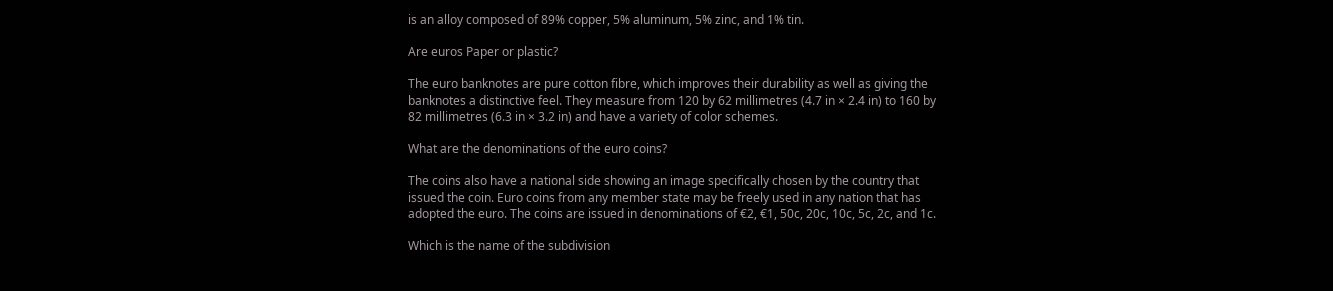is an alloy composed of 89% copper, 5% aluminum, 5% zinc, and 1% tin.

Are euros Paper or plastic?

The euro banknotes are pure cotton fibre, which improves their durability as well as giving the banknotes a distinctive feel. They measure from 120 by 62 millimetres (4.7 in × 2.4 in) to 160 by 82 millimetres (6.3 in × 3.2 in) and have a variety of color schemes.

What are the denominations of the euro coins?

The coins also have a national side showing an image specifically chosen by the country that issued the coin. Euro coins from any member state may be freely used in any nation that has adopted the euro. The coins are issued in denominations of €2, €1, 50c, 20c, 10c, 5c, 2c, and 1c.

Which is the name of the subdivision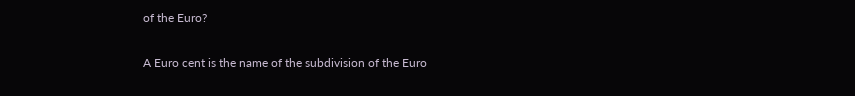of the Euro?

A Euro cent is the name of the subdivision of the Euro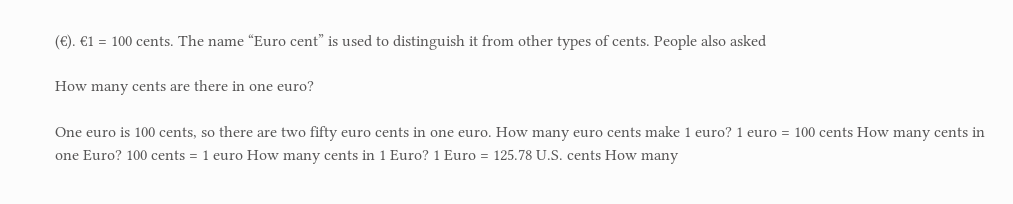(€). €1 = 100 cents. The name “Euro cent” is used to distinguish it from other types of cents. People also asked

How many cents are there in one euro?

One euro is 100 cents, so there are two fifty euro cents in one euro. How many euro cents make 1 euro? 1 euro = 100 cents How many cents in one Euro? 100 cents = 1 euro How many cents in 1 Euro? 1 Euro = 125.78 U.S. cents How many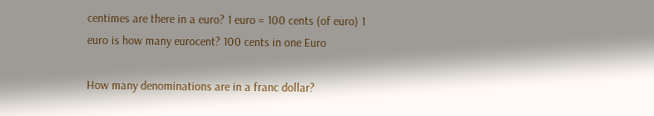centimes are there in a euro? 1 euro = 100 cents (of euro) 1 euro is how many eurocent? 100 cents in one Euro

How many denominations are in a franc dollar?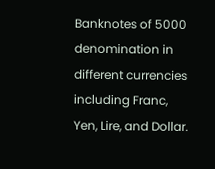Banknotes of 5000 denomination in different currencies including Franc, Yen, Lire, and Dollar.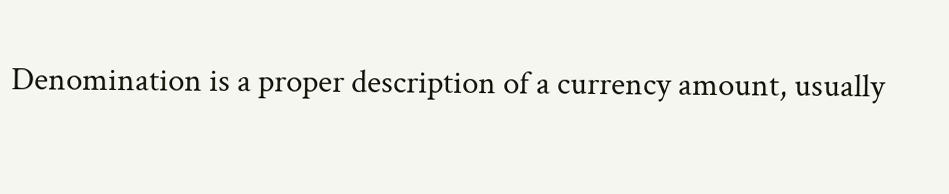Denomination is a proper description of a currency amount, usually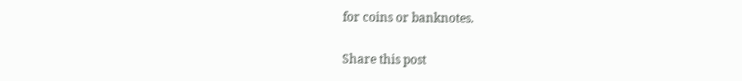for coins or banknotes.

Share this post